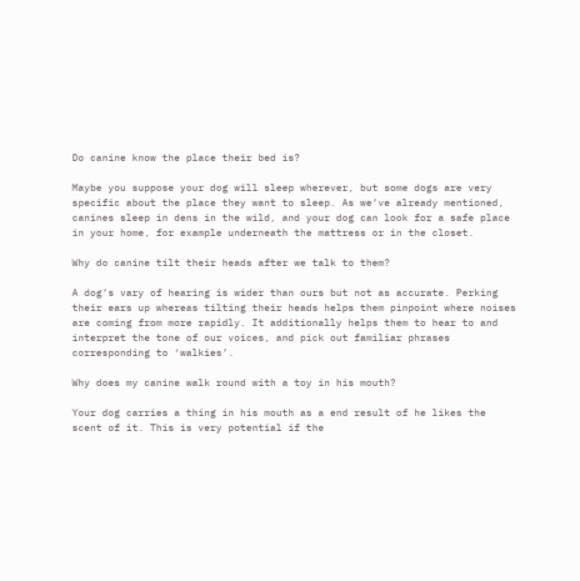Do canine know the place their bed is?

Maybe you suppose your dog will sleep wherever, but some dogs are very specific about the place they want to sleep. As we’ve already mentioned, canines sleep in dens in the wild, and your dog can look for a safe place in your home, for example underneath the mattress or in the closet.

Why do canine tilt their heads after we talk to them?

A dog’s vary of hearing is wider than ours but not as accurate. Perking their ears up whereas tilting their heads helps them pinpoint where noises are coming from more rapidly. It additionally helps them to hear to and interpret the tone of our voices, and pick out familiar phrases corresponding to ‘walkies’.

Why does my canine walk round with a toy in his mouth?

Your dog carries a thing in his mouth as a end result of he likes the scent of it. This is very potential if the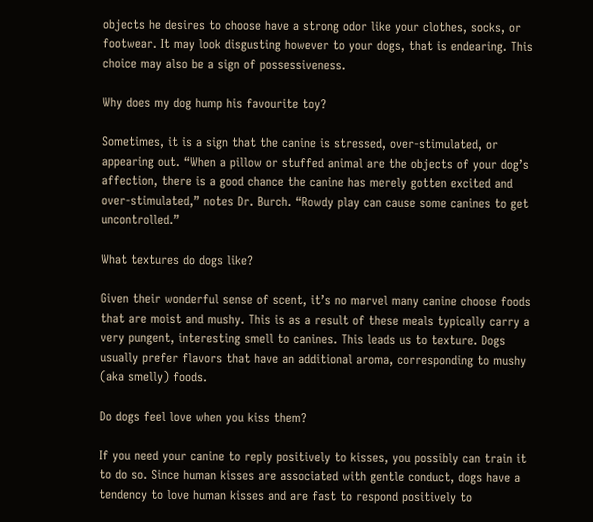objects he desires to choose have a strong odor like your clothes, socks, or footwear. It may look disgusting however to your dogs, that is endearing. This choice may also be a sign of possessiveness.

Why does my dog hump his favourite toy?

Sometimes, it is a sign that the canine is stressed, over-stimulated, or appearing out. “When a pillow or stuffed animal are the objects of your dog’s affection, there is a good chance the canine has merely gotten excited and over-stimulated,” notes Dr. Burch. “Rowdy play can cause some canines to get uncontrolled.”

What textures do dogs like?

Given their wonderful sense of scent, it’s no marvel many canine choose foods that are moist and mushy. This is as a result of these meals typically carry a very pungent, interesting smell to canines. This leads us to texture. Dogs usually prefer flavors that have an additional aroma, corresponding to mushy (aka smelly) foods.

Do dogs feel love when you kiss them?

If you need your canine to reply positively to kisses, you possibly can train it to do so. Since human kisses are associated with gentle conduct, dogs have a tendency to love human kisses and are fast to respond positively to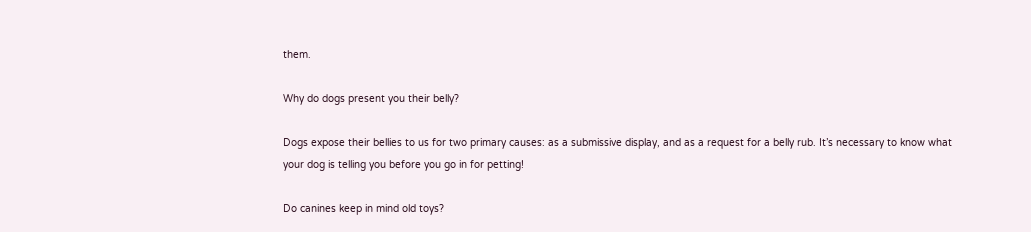them.

Why do dogs present you their belly?

Dogs expose their bellies to us for two primary causes: as a submissive display, and as a request for a belly rub. It’s necessary to know what your dog is telling you before you go in for petting!

Do canines keep in mind old toys?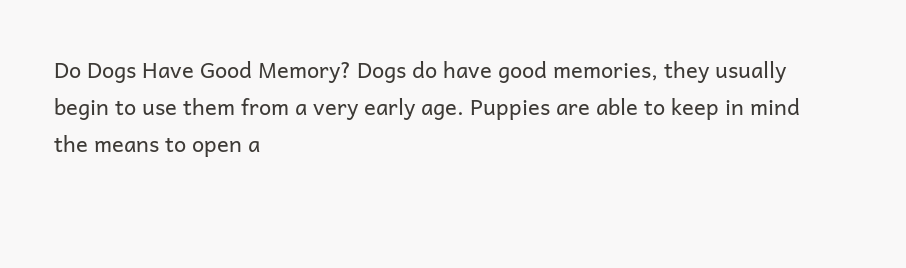Do Dogs Have Good Memory? Dogs do have good memories, they usually begin to use them from a very early age. Puppies are able to keep in mind the means to open a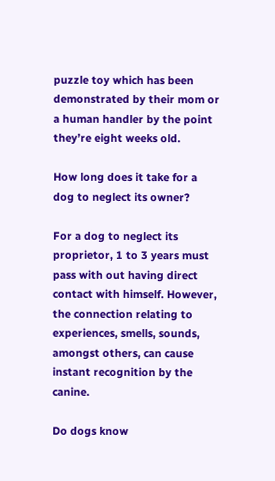puzzle toy which has been demonstrated by their mom or a human handler by the point they’re eight weeks old.

How long does it take for a dog to neglect its owner?

For a dog to neglect its proprietor, 1 to 3 years must pass with out having direct contact with himself. However, the connection relating to experiences, smells, sounds, amongst others, can cause instant recognition by the canine.

Do dogs know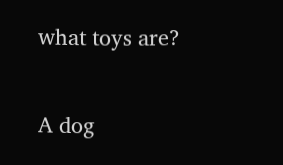what toys are?

A dog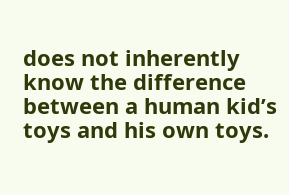does not inherently know the difference between a human kid’s toys and his own toys.